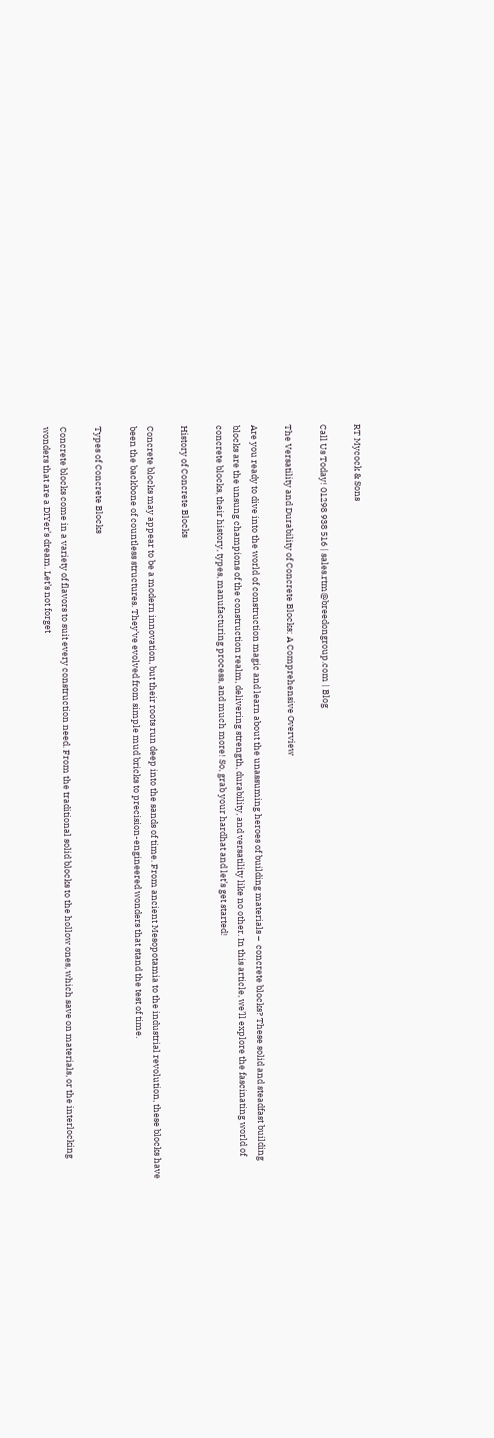RT Mycock & Sons

Call Us Today! 01298 938 516 | sales.rtm@breedongroup.com | Blog

The Versatility and Durability of Concrete Blocks: A Comprehensive Overview

Are you ready to dive into the world of construction magic and learn about the unassuming heroes of building materials –  concrete blocks? These solid and steadfast building blocks are the unsung champions of the construction realm, delivering strength, durability, and versatility like no other. In this article, we’ll explore the fascinating world of concrete blocks, their history, types, manufacturing process, and much more! So, grab your hardhat and let’s get started!

History of Concrete Blocks

Concrete blocks may appear to be a modern innovation, but their roots run deep into the sands of time. From ancient Mesopotamia to the industrial revolution, these blocks have been the backbone of countless structures. They’ve evolved from simple mud bricks to precision-engineered wonders that stand the test of time.

Types of Concrete Blocks

Concrete blocks come in a variety of flavors to suit every construction need. From the traditional solid blocks to the hollow ones, which save on materials, or the interlocking wonders that are a DIYer’s dream. Let’s not forget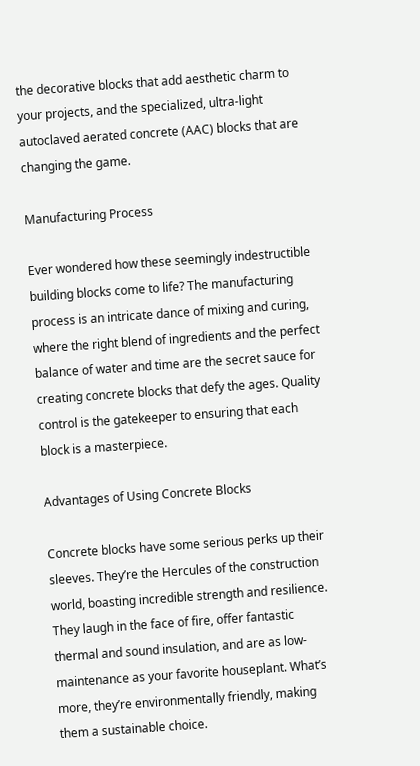the decorative blocks that add aesthetic charm to your projects, and the specialized, ultra-light autoclaved aerated concrete (AAC) blocks that are changing the game.

Manufacturing Process

Ever wondered how these seemingly indestructible building blocks come to life? The manufacturing process is an intricate dance of mixing and curing, where the right blend of ingredients and the perfect balance of water and time are the secret sauce for creating concrete blocks that defy the ages. Quality control is the gatekeeper to ensuring that each block is a masterpiece.

Advantages of Using Concrete Blocks

Concrete blocks have some serious perks up their sleeves. They’re the Hercules of the construction world, boasting incredible strength and resilience. They laugh in the face of fire, offer fantastic thermal and sound insulation, and are as low-maintenance as your favorite houseplant. What’s more, they’re environmentally friendly, making them a sustainable choice.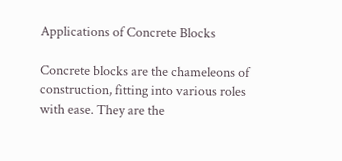Applications of Concrete Blocks

Concrete blocks are the chameleons of construction, fitting into various roles with ease. They are the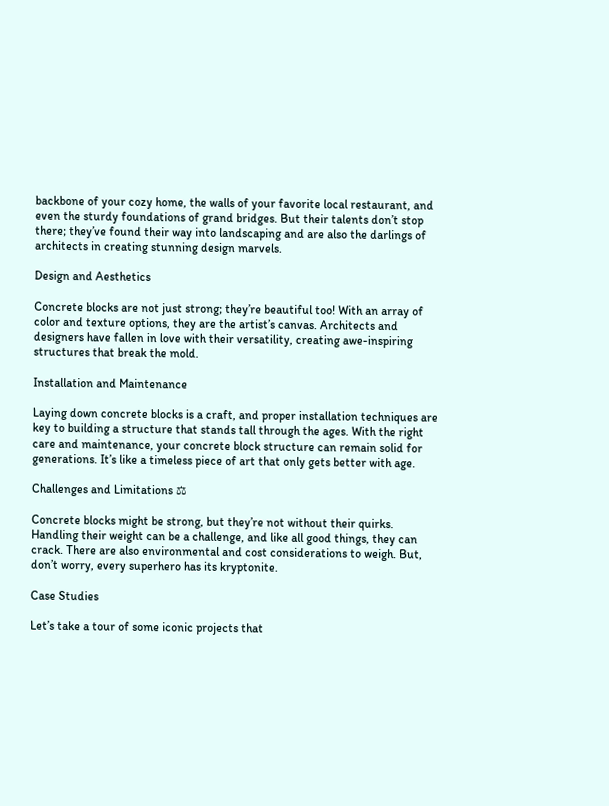backbone of your cozy home, the walls of your favorite local restaurant, and even the sturdy foundations of grand bridges. But their talents don’t stop there; they’ve found their way into landscaping and are also the darlings of architects in creating stunning design marvels.

Design and Aesthetics

Concrete blocks are not just strong; they’re beautiful too! With an array of color and texture options, they are the artist’s canvas. Architects and designers have fallen in love with their versatility, creating awe-inspiring structures that break the mold.

Installation and Maintenance

Laying down concrete blocks is a craft, and proper installation techniques are key to building a structure that stands tall through the ages. With the right care and maintenance, your concrete block structure can remain solid for generations. It’s like a timeless piece of art that only gets better with age.

Challenges and Limitations ⚖

Concrete blocks might be strong, but they’re not without their quirks. Handling their weight can be a challenge, and like all good things, they can crack. There are also environmental and cost considerations to weigh. But, don’t worry, every superhero has its kryptonite.

Case Studies

Let’s take a tour of some iconic projects that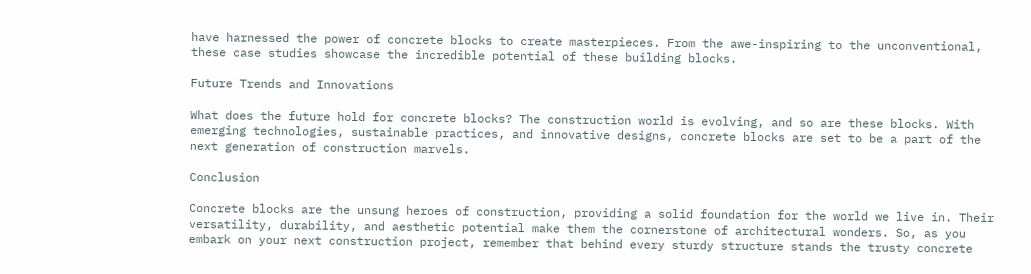have harnessed the power of concrete blocks to create masterpieces. From the awe-inspiring to the unconventional, these case studies showcase the incredible potential of these building blocks.

Future Trends and Innovations

What does the future hold for concrete blocks? The construction world is evolving, and so are these blocks. With emerging technologies, sustainable practices, and innovative designs, concrete blocks are set to be a part of the next generation of construction marvels.

Conclusion

Concrete blocks are the unsung heroes of construction, providing a solid foundation for the world we live in. Their versatility, durability, and aesthetic potential make them the cornerstone of architectural wonders. So, as you embark on your next construction project, remember that behind every sturdy structure stands the trusty concrete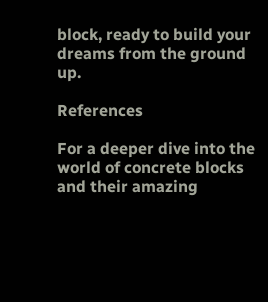block, ready to build your dreams from the ground up.

References

For a deeper dive into the world of concrete blocks and their amazing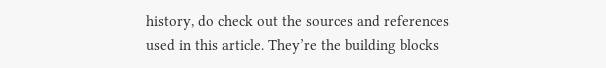history, do check out the sources and references used in this article. They’re the building blocks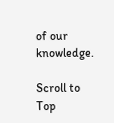of our knowledge.

Scroll to Top